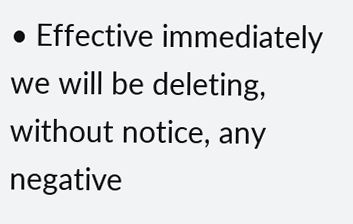• Effective immediately we will be deleting, without notice, any negative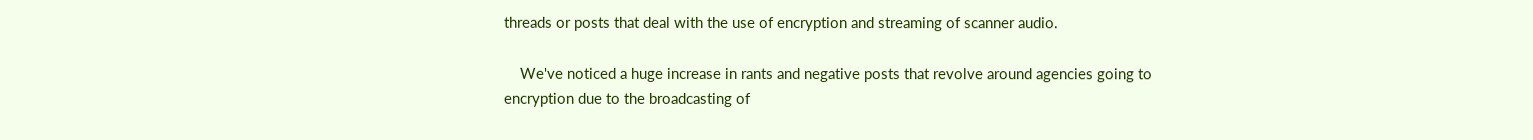threads or posts that deal with the use of encryption and streaming of scanner audio.

    We've noticed a huge increase in rants and negative posts that revolve around agencies going to encryption due to the broadcasting of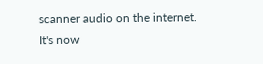scanner audio on the internet. It's now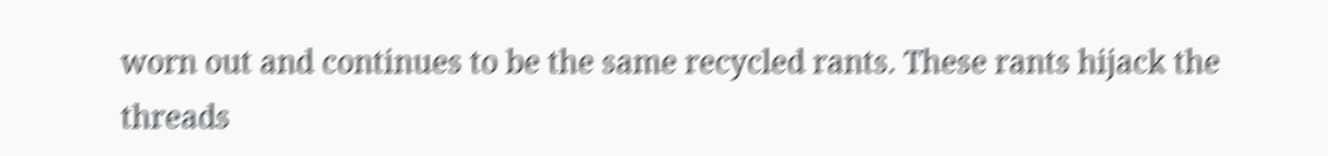worn out and continues to be the same recycled rants. These rants hijack the threads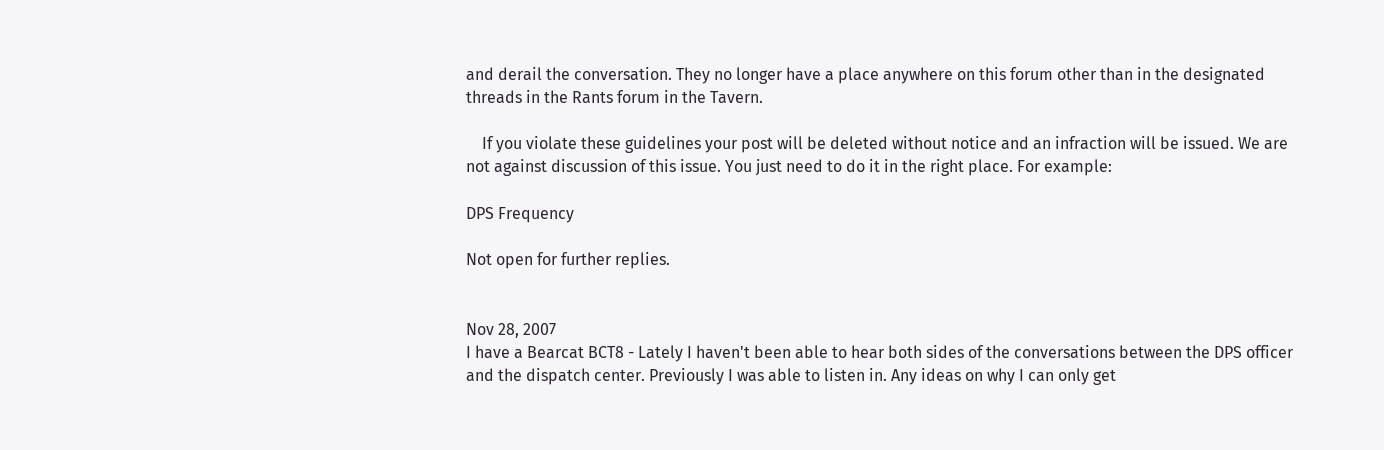and derail the conversation. They no longer have a place anywhere on this forum other than in the designated threads in the Rants forum in the Tavern.

    If you violate these guidelines your post will be deleted without notice and an infraction will be issued. We are not against discussion of this issue. You just need to do it in the right place. For example:

DPS Frequency

Not open for further replies.


Nov 28, 2007
I have a Bearcat BCT8 - Lately I haven't been able to hear both sides of the conversations between the DPS officer and the dispatch center. Previously I was able to listen in. Any ideas on why I can only get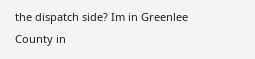the dispatch side? Im in Greenlee County in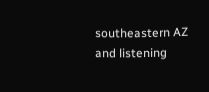southeastern AZ and listening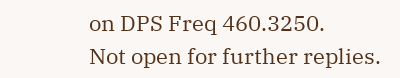on DPS Freq 460.3250.
Not open for further replies.